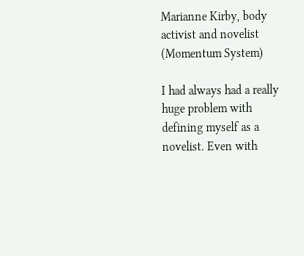Marianne Kirby, body activist and novelist (Momentum System)

I had always had a really huge problem with defining myself as a novelist. Even with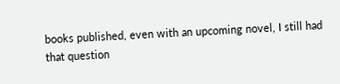books published, even with an upcoming novel, I still had that question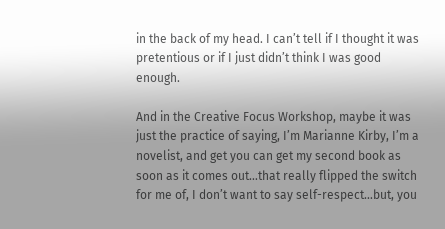in the back of my head. I can’t tell if I thought it was pretentious or if I just didn’t think I was good enough.

And in the Creative Focus Workshop, maybe it was just the practice of saying, I’m Marianne Kirby, I’m a novelist, and get you can get my second book as soon as it comes out…that really flipped the switch for me of, I don’t want to say self-respect…but, you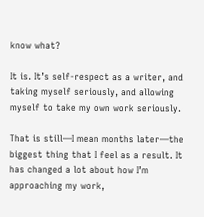know what?

It is. It’s self-respect as a writer, and taking myself seriously, and allowing myself to take my own work seriously.

That is still—I mean months later—the biggest thing that I feel as a result. It has changed a lot about how I’m approaching my work,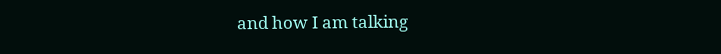and how I am talking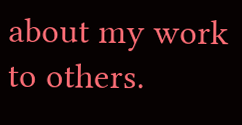about my work to others.